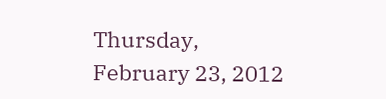Thursday, February 23, 2012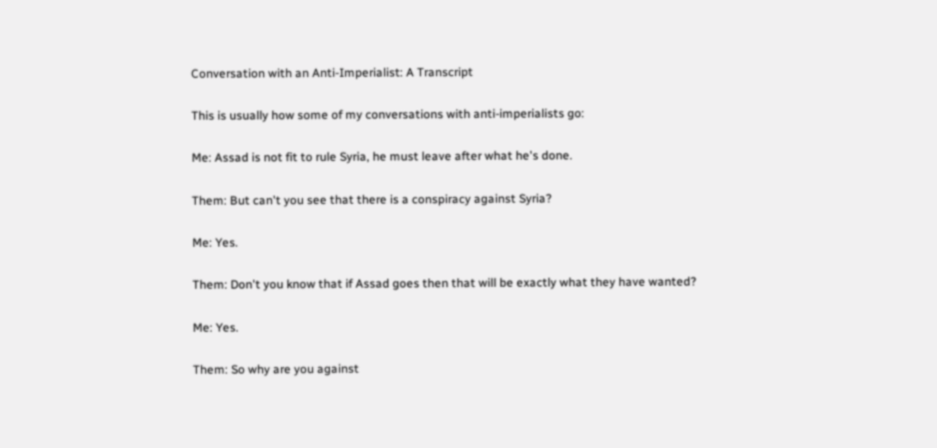Conversation with an Anti-Imperialist: A Transcript

This is usually how some of my conversations with anti-imperialists go:

Me: Assad is not fit to rule Syria, he must leave after what he's done.

Them: But can't you see that there is a conspiracy against Syria?

Me: Yes.

Them: Don't you know that if Assad goes then that will be exactly what they have wanted?

Me: Yes.

Them: So why are you against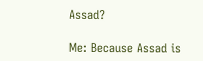Assad?

Me: Because Assad is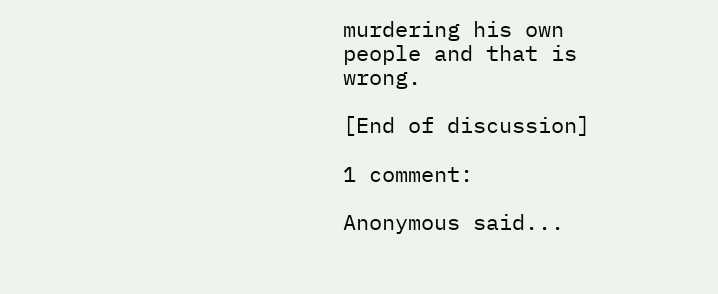murdering his own people and that is wrong.

[End of discussion]

1 comment:

Anonymous said...